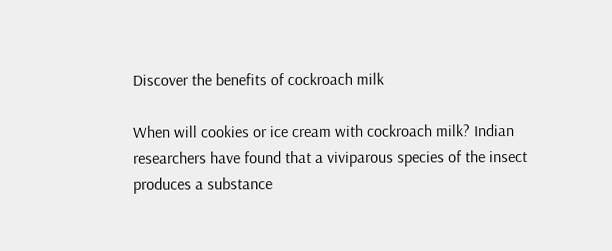Discover the benefits of cockroach milk

When will cookies or ice cream with cockroach milk? Indian researchers have found that a viviparous species of the insect produces a substance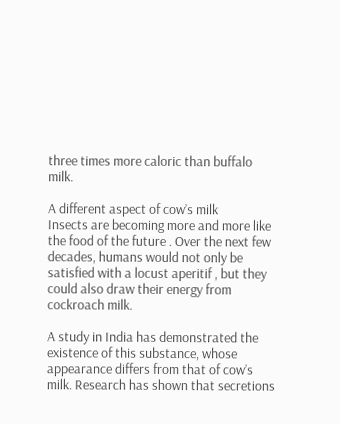three times more caloric than buffalo milk.

A different aspect of cow’s milk
Insects are becoming more and more like the food of the future . Over the next few decades, humans would not only be satisfied with a locust aperitif , but they could also draw their energy from cockroach milk.

A study in India has demonstrated the existence of this substance, whose appearance differs from that of cow’s milk. Research has shown that secretions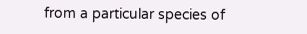from a particular species of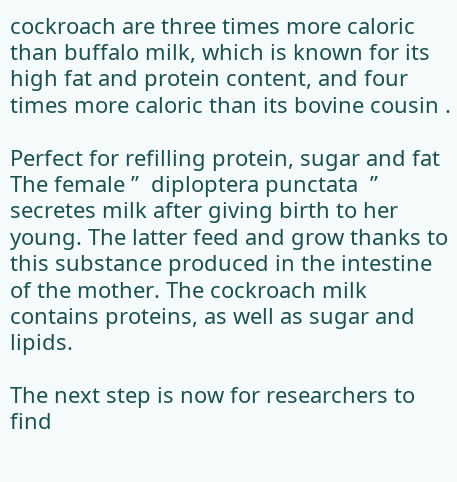cockroach are three times more caloric than buffalo milk, which is known for its high fat and protein content, and four times more caloric than its bovine cousin .

Perfect for refilling protein, sugar and fat
The female ”  diploptera punctata  ” secretes milk after giving birth to her young. The latter feed and grow thanks to this substance produced in the intestine of the mother. The cockroach milk contains proteins, as well as sugar and lipids.

The next step is now for researchers to find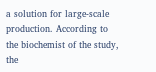a solution for large-scale production. According to the biochemist of the study, the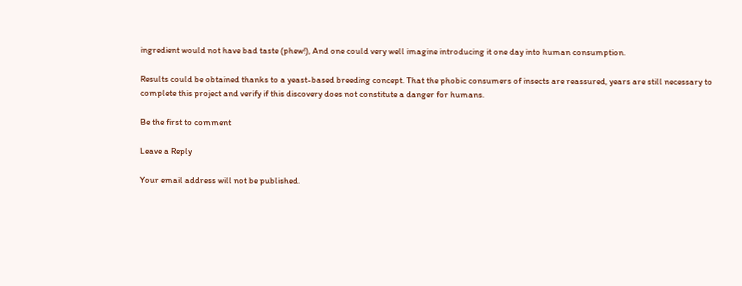ingredient would not have bad taste (phew!), And one could very well imagine introducing it one day into human consumption.

Results could be obtained thanks to a yeast-based breeding concept. That the phobic consumers of insects are reassured, years are still necessary to complete this project and verify if this discovery does not constitute a danger for humans.

Be the first to comment

Leave a Reply

Your email address will not be published.